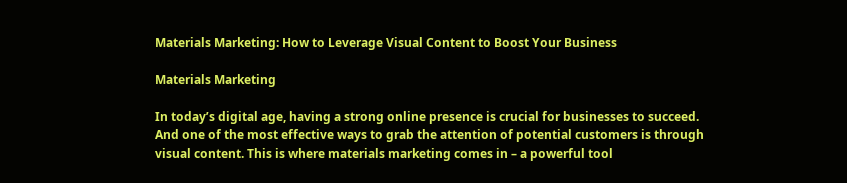Materials Marketing: How to Leverage Visual Content to Boost Your Business

Materials Marketing

In today’s digital age, having a strong online presence is crucial for businesses to succeed. And one of the most effective ways to grab the attention of potential customers is through visual content. This is where materials marketing comes in – a powerful tool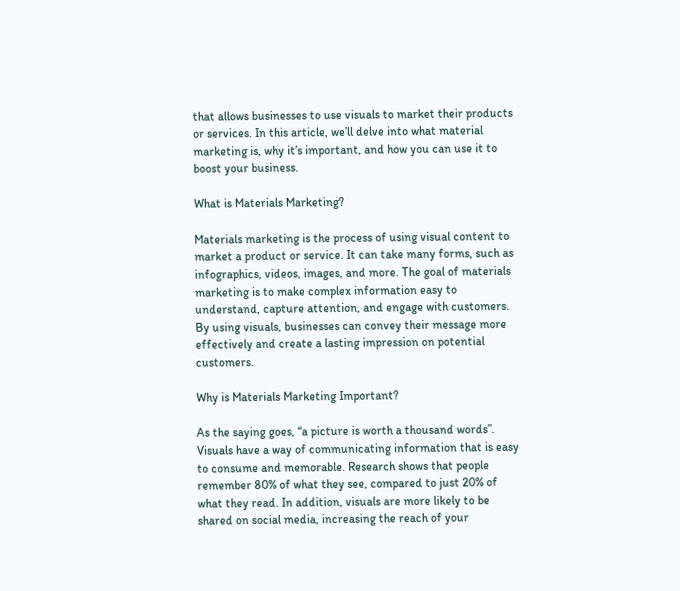that allows businesses to use visuals to market their products or services. In this article, we’ll delve into what material marketing is, why it’s important, and how you can use it to boost your business.

What is Materials Marketing?

Materials marketing is the process of using visual content to market a product or service. It can take many forms, such as infographics, videos, images, and more. The goal of materials marketing is to make complex information easy to understand, capture attention, and engage with customers. By using visuals, businesses can convey their message more effectively and create a lasting impression on potential customers.

Why is Materials Marketing Important?

As the saying goes, “a picture is worth a thousand words”. Visuals have a way of communicating information that is easy to consume and memorable. Research shows that people remember 80% of what they see, compared to just 20% of what they read. In addition, visuals are more likely to be shared on social media, increasing the reach of your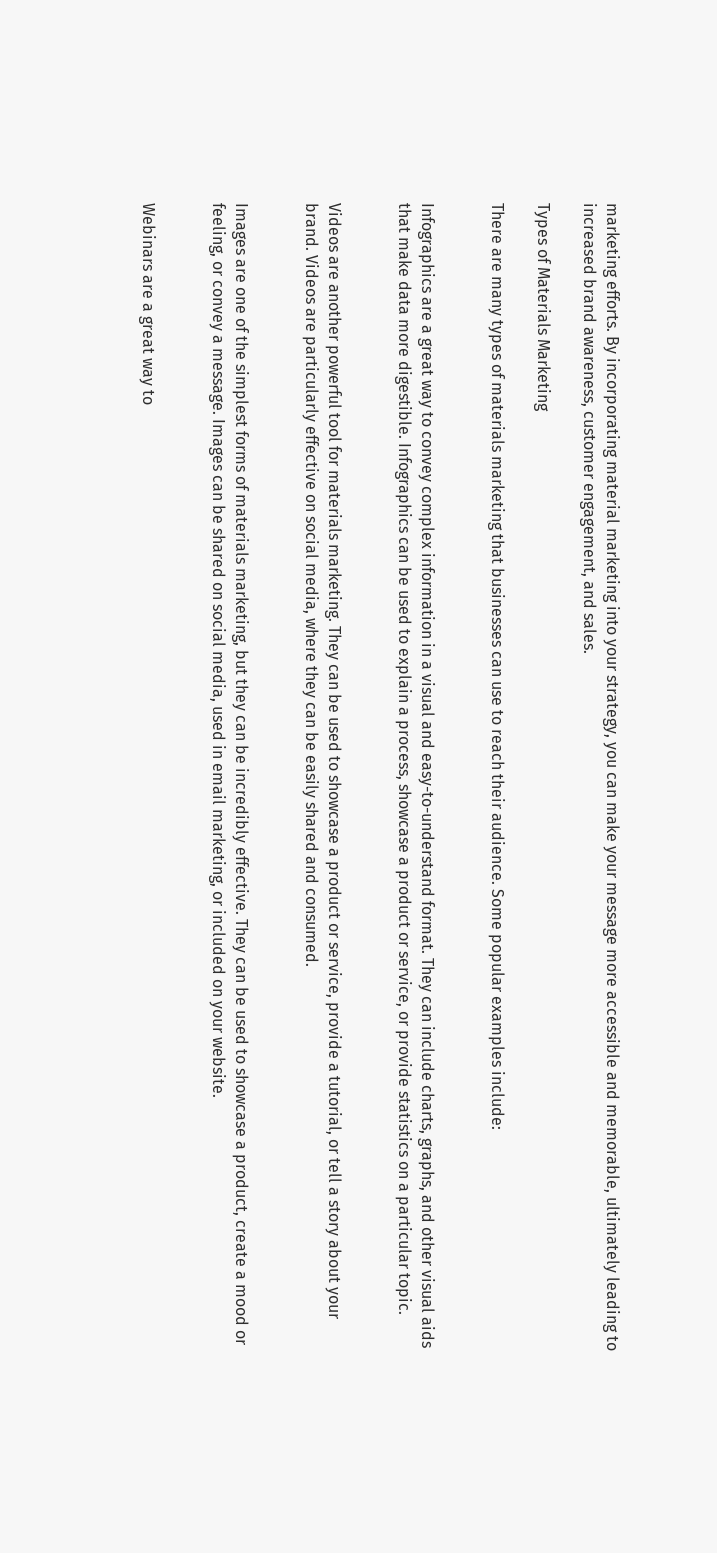marketing efforts. By incorporating material marketing into your strategy, you can make your message more accessible and memorable, ultimately leading to increased brand awareness, customer engagement, and sales.

Types of Materials Marketing

There are many types of materials marketing that businesses can use to reach their audience. Some popular examples include:


Infographics are a great way to convey complex information in a visual and easy-to-understand format. They can include charts, graphs, and other visual aids that make data more digestible. Infographics can be used to explain a process, showcase a product or service, or provide statistics on a particular topic.


Videos are another powerful tool for materials marketing. They can be used to showcase a product or service, provide a tutorial, or tell a story about your brand. Videos are particularly effective on social media, where they can be easily shared and consumed.


Images are one of the simplest forms of materials marketing, but they can be incredibly effective. They can be used to showcase a product, create a mood or feeling, or convey a message. Images can be shared on social media, used in email marketing, or included on your website.


Webinars are a great way to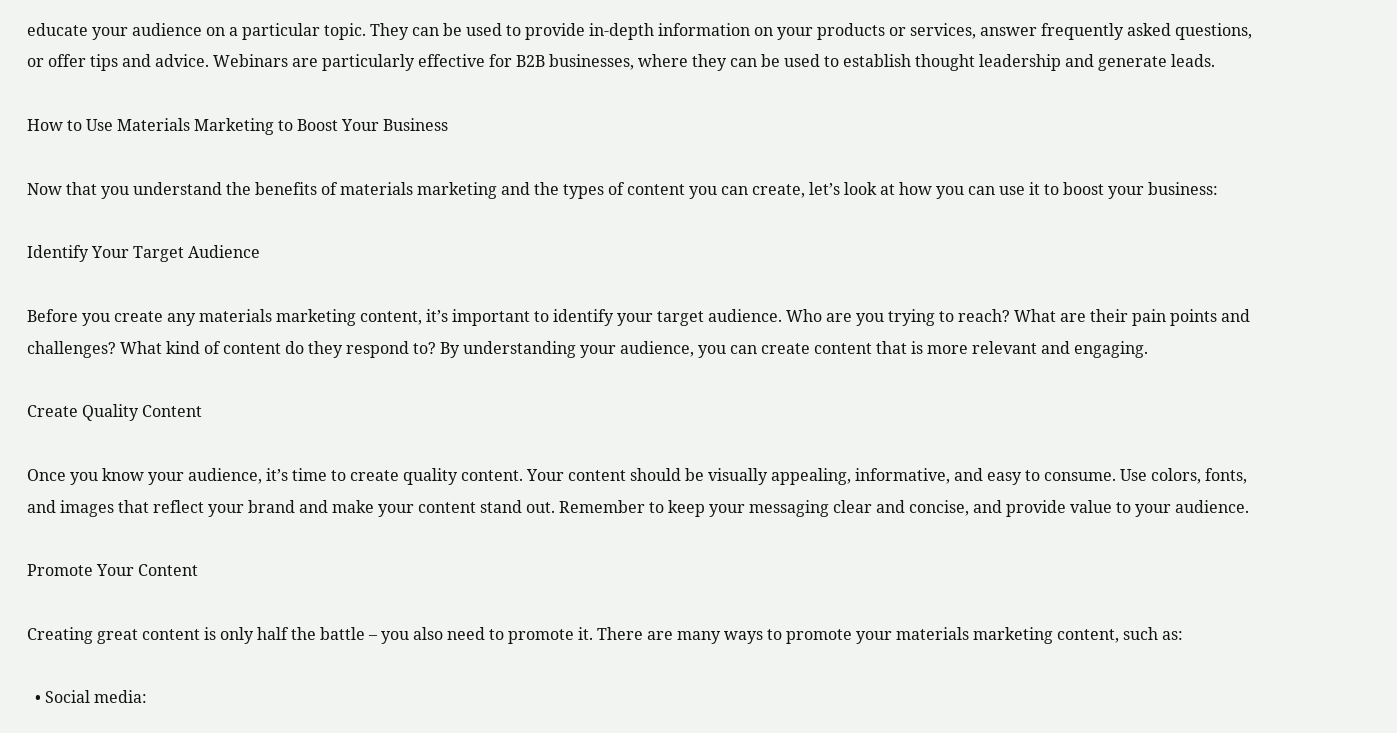educate your audience on a particular topic. They can be used to provide in-depth information on your products or services, answer frequently asked questions, or offer tips and advice. Webinars are particularly effective for B2B businesses, where they can be used to establish thought leadership and generate leads.

How to Use Materials Marketing to Boost Your Business

Now that you understand the benefits of materials marketing and the types of content you can create, let’s look at how you can use it to boost your business:

Identify Your Target Audience

Before you create any materials marketing content, it’s important to identify your target audience. Who are you trying to reach? What are their pain points and challenges? What kind of content do they respond to? By understanding your audience, you can create content that is more relevant and engaging.

Create Quality Content

Once you know your audience, it’s time to create quality content. Your content should be visually appealing, informative, and easy to consume. Use colors, fonts, and images that reflect your brand and make your content stand out. Remember to keep your messaging clear and concise, and provide value to your audience.

Promote Your Content

Creating great content is only half the battle – you also need to promote it. There are many ways to promote your materials marketing content, such as:

  • Social media: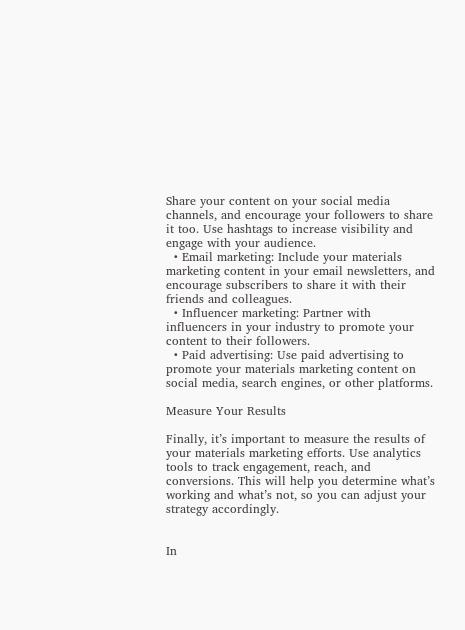Share your content on your social media channels, and encourage your followers to share it too. Use hashtags to increase visibility and engage with your audience.
  • Email marketing: Include your materials marketing content in your email newsletters, and encourage subscribers to share it with their friends and colleagues.
  • Influencer marketing: Partner with influencers in your industry to promote your content to their followers.
  • Paid advertising: Use paid advertising to promote your materials marketing content on social media, search engines, or other platforms.

Measure Your Results

Finally, it’s important to measure the results of your materials marketing efforts. Use analytics tools to track engagement, reach, and conversions. This will help you determine what’s working and what’s not, so you can adjust your strategy accordingly.


In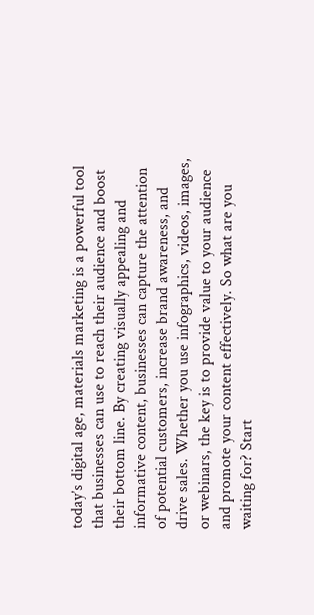today’s digital age, materials marketing is a powerful tool that businesses can use to reach their audience and boost their bottom line. By creating visually appealing and informative content, businesses can capture the attention of potential customers, increase brand awareness, and drive sales. Whether you use infographics, videos, images, or webinars, the key is to provide value to your audience and promote your content effectively. So what are you waiting for? Start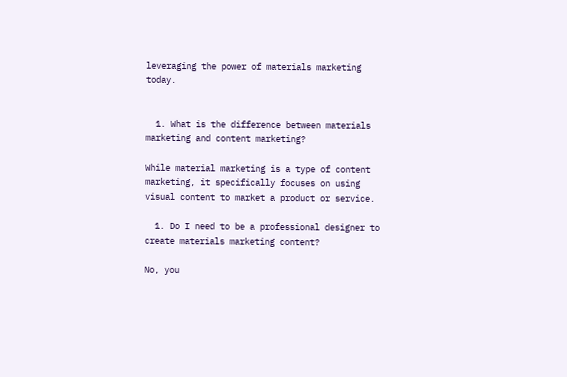leveraging the power of materials marketing today.


  1. What is the difference between materials marketing and content marketing?

While material marketing is a type of content marketing, it specifically focuses on using visual content to market a product or service.

  1. Do I need to be a professional designer to create materials marketing content?

No, you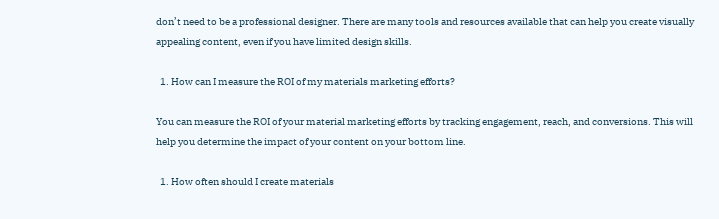don’t need to be a professional designer. There are many tools and resources available that can help you create visually appealing content, even if you have limited design skills.

  1. How can I measure the ROI of my materials marketing efforts?

You can measure the ROI of your material marketing efforts by tracking engagement, reach, and conversions. This will help you determine the impact of your content on your bottom line.

  1. How often should I create materials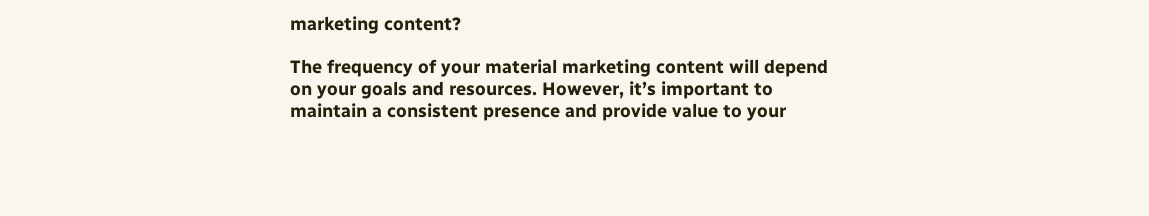marketing content?

The frequency of your material marketing content will depend on your goals and resources. However, it’s important to maintain a consistent presence and provide value to your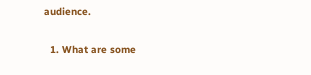audience.

  1. What are some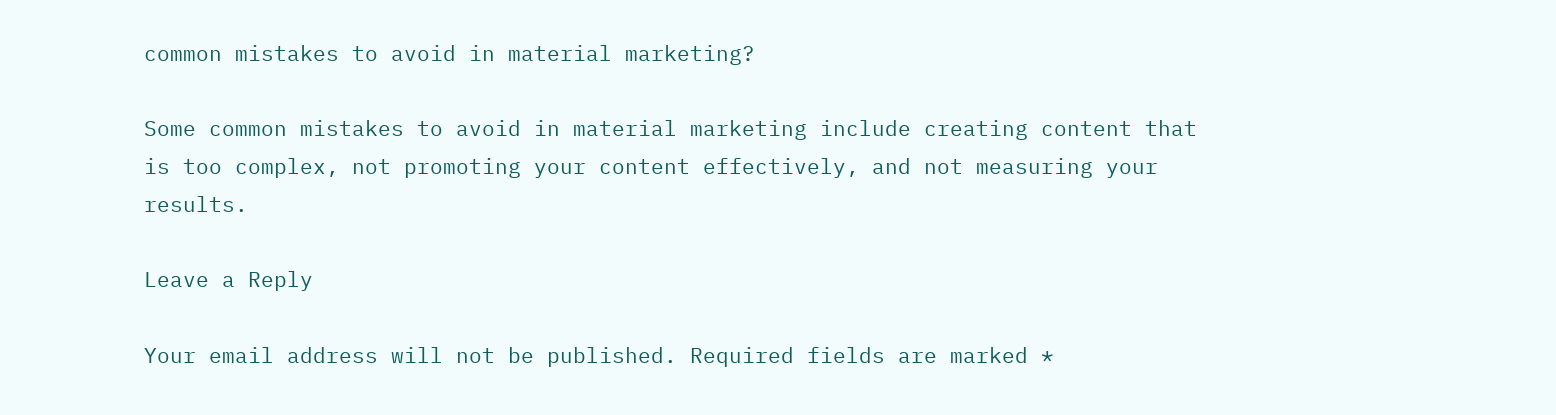common mistakes to avoid in material marketing?

Some common mistakes to avoid in material marketing include creating content that is too complex, not promoting your content effectively, and not measuring your results.

Leave a Reply

Your email address will not be published. Required fields are marked *